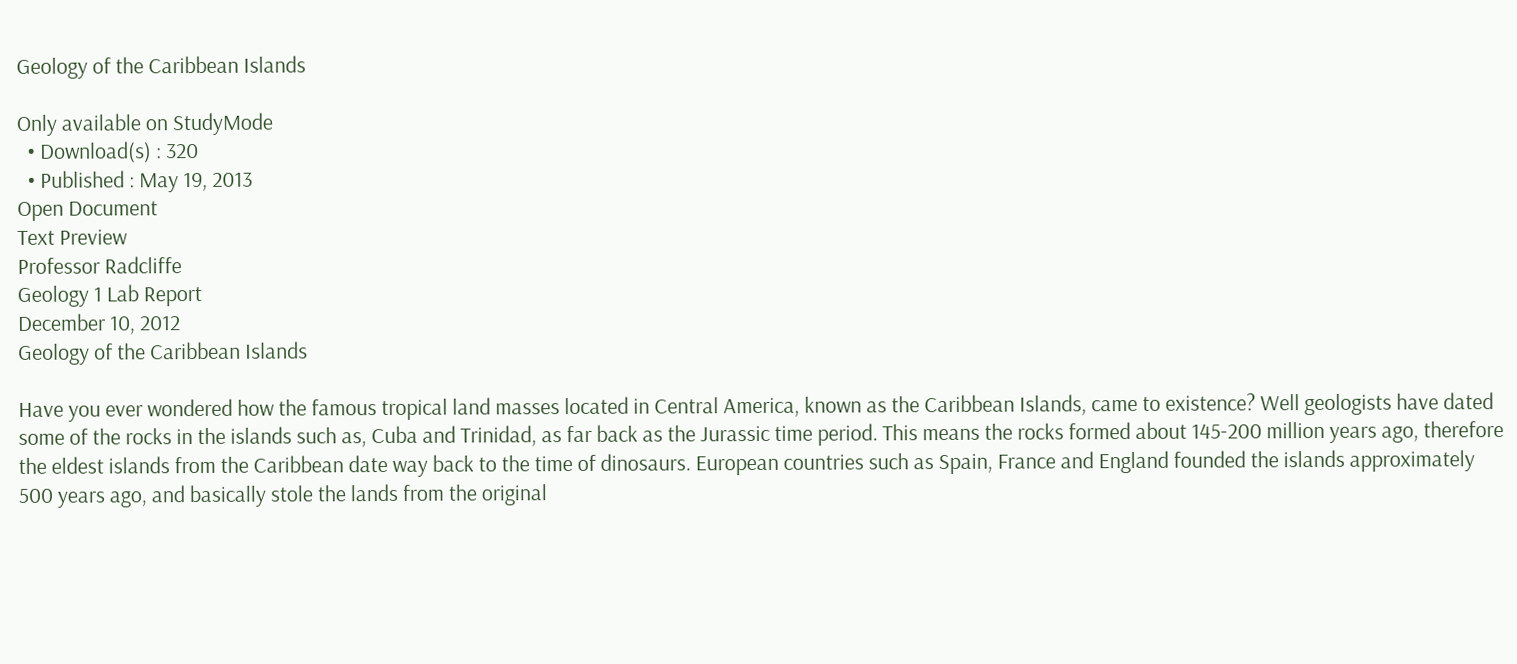Geology of the Caribbean Islands

Only available on StudyMode
  • Download(s) : 320
  • Published : May 19, 2013
Open Document
Text Preview
Professor Radcliffe
Geology 1 Lab Report
December 10, 2012
Geology of the Caribbean Islands

Have you ever wondered how the famous tropical land masses located in Central America, known as the Caribbean Islands, came to existence? Well geologists have dated some of the rocks in the islands such as, Cuba and Trinidad, as far back as the Jurassic time period. This means the rocks formed about 145-200 million years ago, therefore the eldest islands from the Caribbean date way back to the time of dinosaurs. European countries such as Spain, France and England founded the islands approximately 500 years ago, and basically stole the lands from the original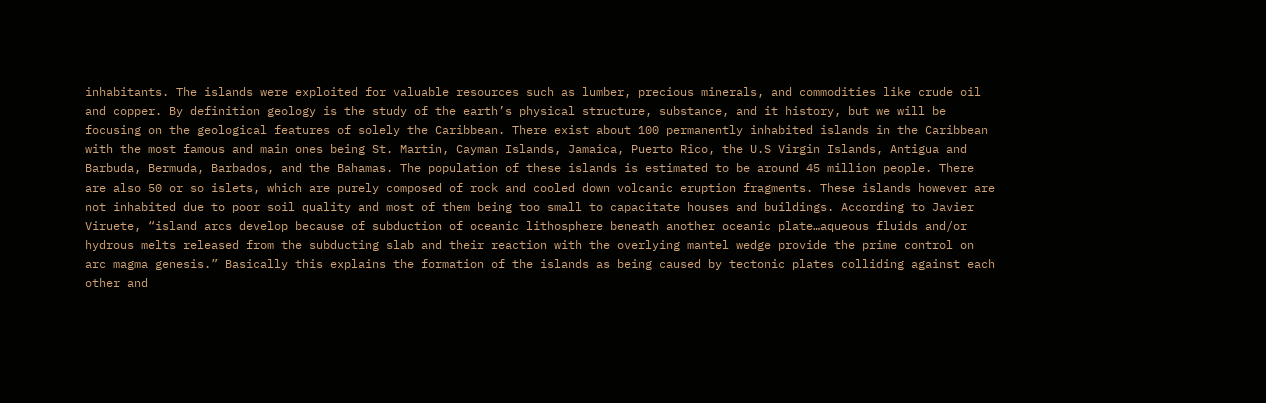inhabitants. The islands were exploited for valuable resources such as lumber, precious minerals, and commodities like crude oil and copper. By definition geology is the study of the earth’s physical structure, substance, and it history, but we will be focusing on the geological features of solely the Caribbean. There exist about 100 permanently inhabited islands in the Caribbean with the most famous and main ones being St. Martin, Cayman Islands, Jamaica, Puerto Rico, the U.S Virgin Islands, Antigua and Barbuda, Bermuda, Barbados, and the Bahamas. The population of these islands is estimated to be around 45 million people. There are also 50 or so islets, which are purely composed of rock and cooled down volcanic eruption fragments. These islands however are not inhabited due to poor soil quality and most of them being too small to capacitate houses and buildings. According to Javier Viruete, “island arcs develop because of subduction of oceanic lithosphere beneath another oceanic plate…aqueous fluids and/or hydrous melts released from the subducting slab and their reaction with the overlying mantel wedge provide the prime control on arc magma genesis.” Basically this explains the formation of the islands as being caused by tectonic plates colliding against each other and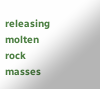releasing molten rock masses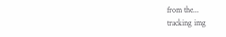from the...
tracking img